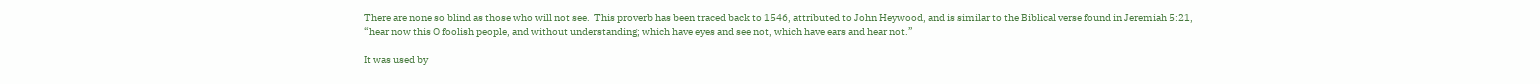There are none so blind as those who will not see.  This proverb has been traced back to 1546, attributed to John Heywood, and is similar to the Biblical verse found in Jeremiah 5:21, “hear now this O foolish people, and without understanding; which have eyes and see not, which have ears and hear not.”

It was used by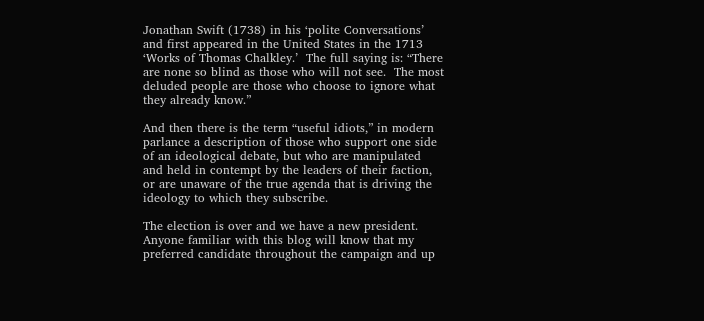Jonathan Swift (1738) in his ‘polite Conversations’ and first appeared in the United States in the 1713 ‘Works of Thomas Chalkley.’  The full saying is: “There are none so blind as those who will not see.  The most deluded people are those who choose to ignore what they already know.”

And then there is the term “useful idiots,” in modern parlance a description of those who support one side of an ideological debate, but who are manipulated and held in contempt by the leaders of their faction, or are unaware of the true agenda that is driving the ideology to which they subscribe.

The election is over and we have a new president.  Anyone familiar with this blog will know that my preferred candidate throughout the campaign and up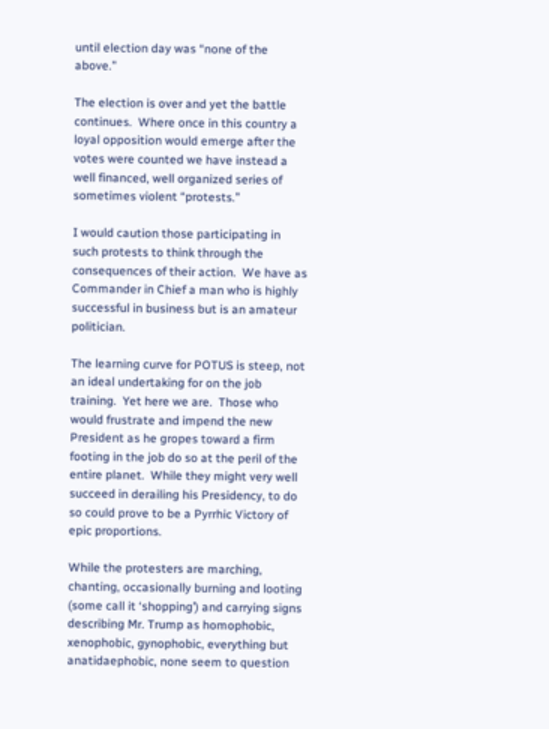until election day was “none of the above.”

The election is over and yet the battle continues.  Where once in this country a loyal opposition would emerge after the votes were counted we have instead a well financed, well organized series of sometimes violent “protests.”

I would caution those participating in such protests to think through the consequences of their action.  We have as Commander in Chief a man who is highly successful in business but is an amateur politician.

The learning curve for POTUS is steep, not an ideal undertaking for on the job training.  Yet here we are.  Those who would frustrate and impend the new President as he gropes toward a firm footing in the job do so at the peril of the entire planet.  While they might very well succeed in derailing his Presidency, to do so could prove to be a Pyrrhic Victory of epic proportions.

While the protesters are marching, chanting, occasionally burning and looting (some call it ‘shopping’) and carrying signs describing Mr. Trump as homophobic, xenophobic, gynophobic, everything but anatidaephobic, none seem to question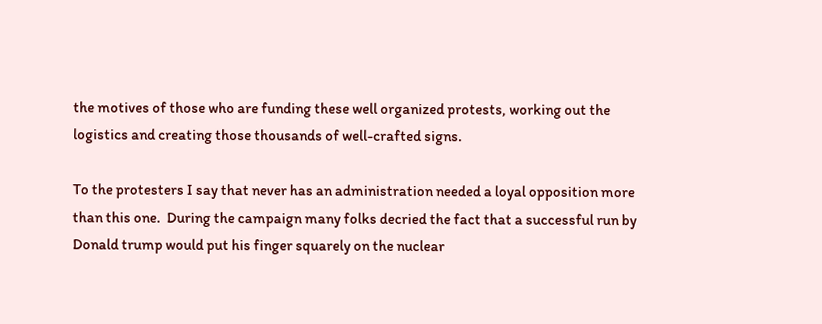the motives of those who are funding these well organized protests, working out the logistics and creating those thousands of well-crafted signs.

To the protesters I say that never has an administration needed a loyal opposition more than this one.  During the campaign many folks decried the fact that a successful run by Donald trump would put his finger squarely on the nuclear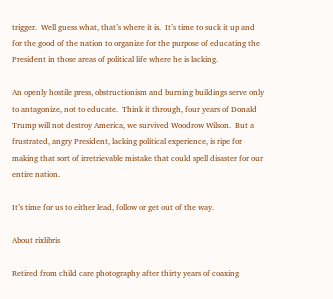trigger.  Well guess what, that’s where it is.  It’s time to suck it up and for the good of the nation to organize for the purpose of educating the President in those areas of political life where he is lacking.

An openly hostile press, obstructionism and burning buildings serve only to antagonize, not to educate.  Think it through, four years of Donald Trump will not destroy America, we survived Woodrow Wilson.  But a frustrated, angry President, lacking political experience, is ripe for making that sort of irretrievable mistake that could spell disaster for our entire nation.

It’s time for us to either lead, follow or get out of the way.

About rixlibris

Retired from child care photography after thirty years of coaxing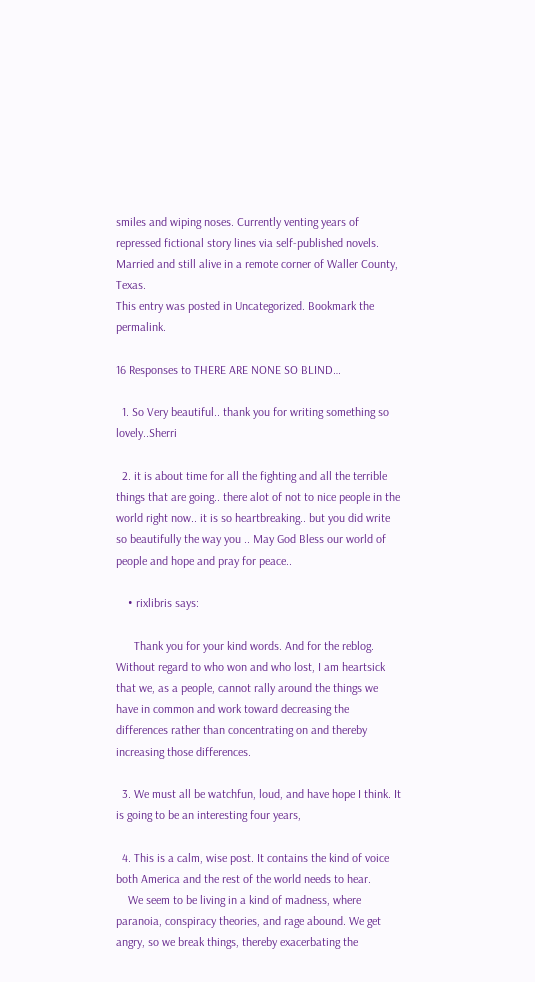smiles and wiping noses. Currently venting years of repressed fictional story lines via self-published novels. Married and still alive in a remote corner of Waller County, Texas.
This entry was posted in Uncategorized. Bookmark the permalink.

16 Responses to THERE ARE NONE SO BLIND…

  1. So Very beautiful.. thank you for writing something so lovely..Sherri

  2. it is about time for all the fighting and all the terrible things that are going.. there alot of not to nice people in the world right now.. it is so heartbreaking.. but you did write so beautifully the way you .. May God Bless our world of people and hope and pray for peace..

    • rixlibris says:

      Thank you for your kind words. And for the reblog. Without regard to who won and who lost, I am heartsick that we, as a people, cannot rally around the things we have in common and work toward decreasing the differences rather than concentrating on and thereby increasing those differences.

  3. We must all be watchfun, loud, and have hope I think. It is going to be an interesting four years,

  4. This is a calm, wise post. It contains the kind of voice both America and the rest of the world needs to hear.
    We seem to be living in a kind of madness, where paranoia, conspiracy theories, and rage abound. We get angry, so we break things, thereby exacerbating the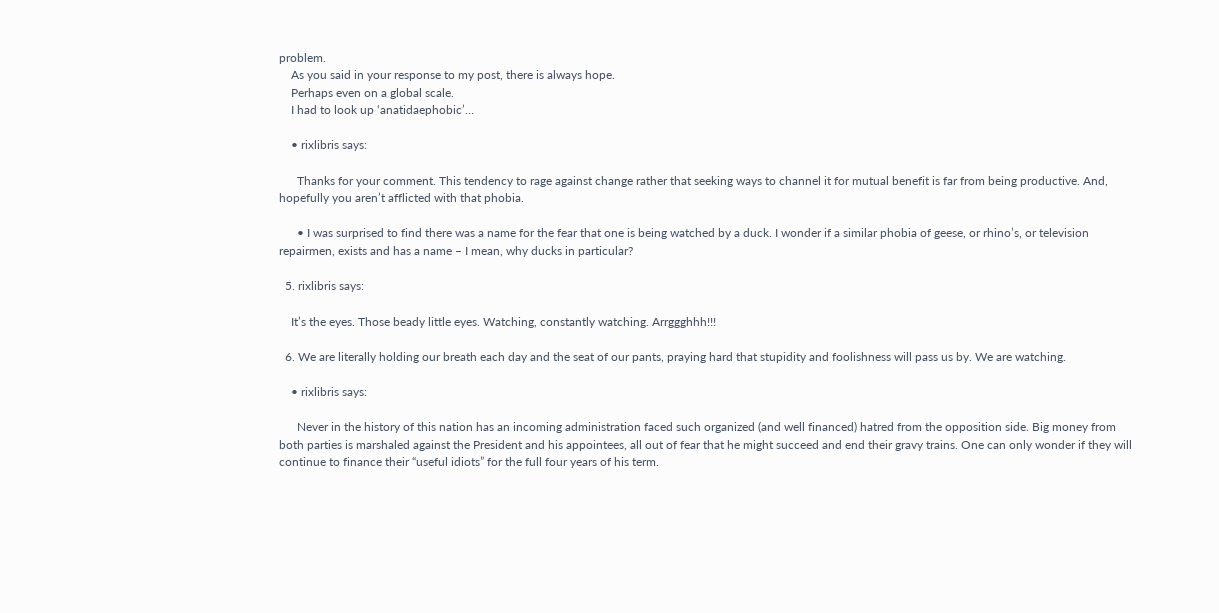problem.
    As you said in your response to my post, there is always hope.
    Perhaps even on a global scale.
    I had to look up ‘anatidaephobic’…

    • rixlibris says:

      Thanks for your comment. This tendency to rage against change rather that seeking ways to channel it for mutual benefit is far from being productive. And, hopefully you aren’t afflicted with that phobia.

      • I was surprised to find there was a name for the fear that one is being watched by a duck. I wonder if a similar phobia of geese, or rhino’s, or television repairmen, exists and has a name – I mean, why ducks in particular?

  5. rixlibris says:

    It’s the eyes. Those beady little eyes. Watching, constantly watching. Arrggghhh!!!

  6. We are literally holding our breath each day and the seat of our pants, praying hard that stupidity and foolishness will pass us by. We are watching.

    • rixlibris says:

      Never in the history of this nation has an incoming administration faced such organized (and well financed) hatred from the opposition side. Big money from both parties is marshaled against the President and his appointees, all out of fear that he might succeed and end their gravy trains. One can only wonder if they will continue to finance their “useful idiots” for the full four years of his term.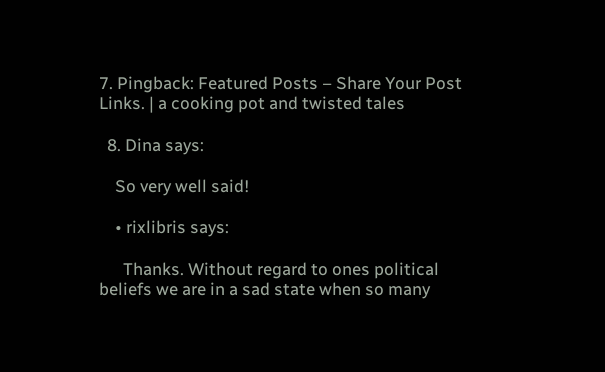7. Pingback: Featured Posts – Share Your Post Links. | a cooking pot and twisted tales

  8. Dina says:

    So very well said!

    • rixlibris says:

      Thanks. Without regard to ones political beliefs we are in a sad state when so many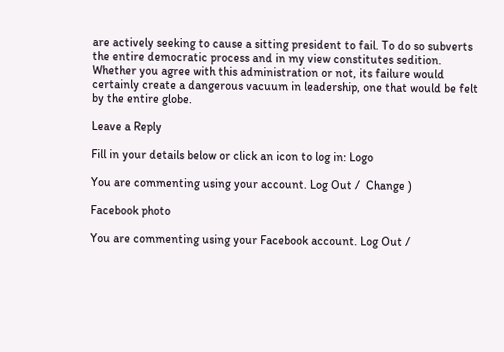are actively seeking to cause a sitting president to fail. To do so subverts the entire democratic process and in my view constitutes sedition. Whether you agree with this administration or not, its failure would certainly create a dangerous vacuum in leadership, one that would be felt by the entire globe.

Leave a Reply

Fill in your details below or click an icon to log in: Logo

You are commenting using your account. Log Out /  Change )

Facebook photo

You are commenting using your Facebook account. Log Out /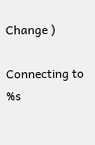Change )

Connecting to %s